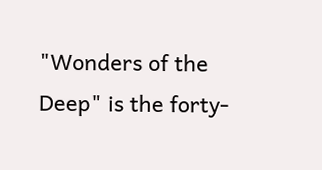"Wonders of the Deep" is the forty-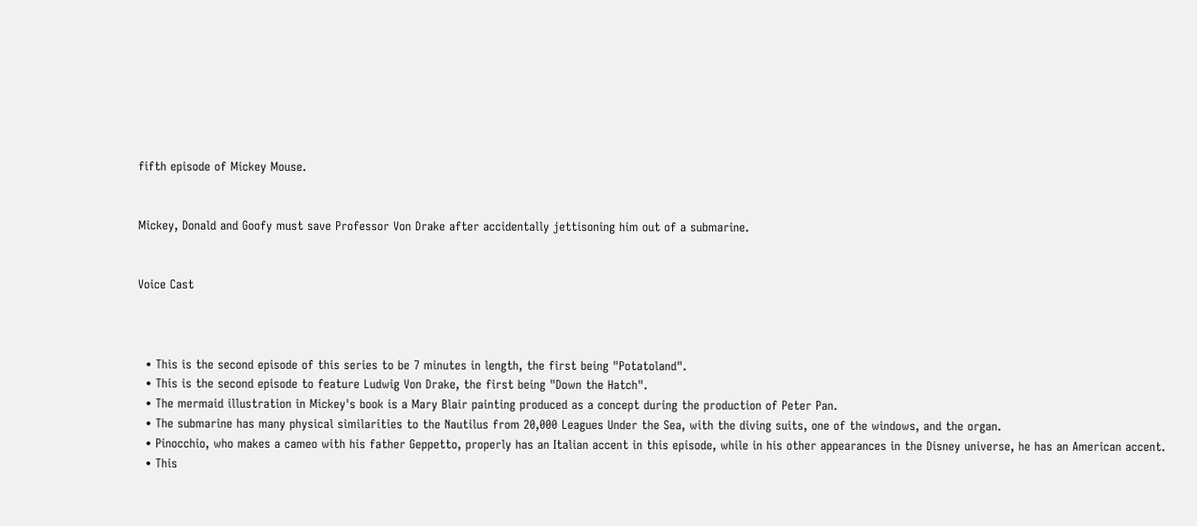fifth episode of Mickey Mouse.


Mickey, Donald and Goofy must save Professor Von Drake after accidentally jettisoning him out of a submarine.


Voice Cast



  • This is the second episode of this series to be 7 minutes in length, the first being "Potatoland".
  • This is the second episode to feature Ludwig Von Drake, the first being "Down the Hatch".
  • The mermaid illustration in Mickey's book is a Mary Blair painting produced as a concept during the production of Peter Pan.
  • The submarine has many physical similarities to the Nautilus from 20,000 Leagues Under the Sea, with the diving suits, one of the windows, and the organ.
  • Pinocchio, who makes a cameo with his father Geppetto, properly has an Italian accent in this episode, while in his other appearances in the Disney universe, he has an American accent.
  • This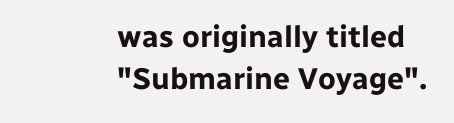was originally titled "Submarine Voyage".